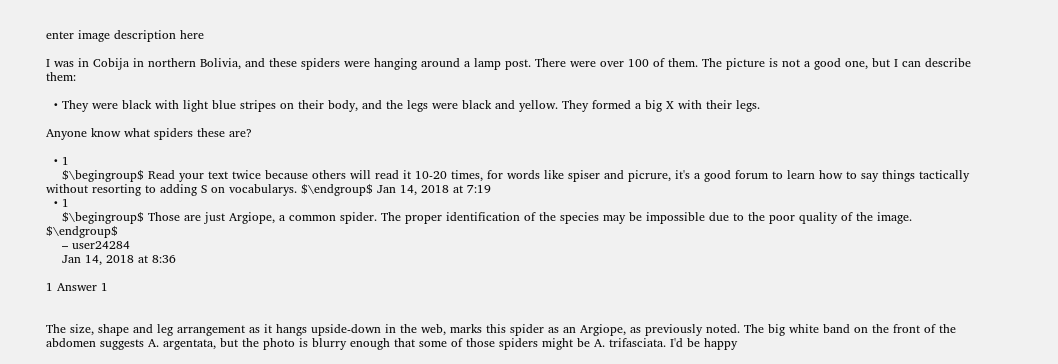enter image description here

I was in Cobija in northern Bolivia, and these spiders were hanging around a lamp post. There were over 100 of them. The picture is not a good one, but I can describe them:

  • They were black with light blue stripes on their body, and the legs were black and yellow. They formed a big X with their legs.

Anyone know what spiders these are?

  • 1
    $\begingroup$ Read your text twice because others will read it 10-20 times, for words like spiser and picrure, it's a good forum to learn how to say things tactically without resorting to adding S on vocabularys. $\endgroup$ Jan 14, 2018 at 7:19
  • 1
    $\begingroup$ Those are just Argiope, a common spider. The proper identification of the species may be impossible due to the poor quality of the image. $\endgroup$
    – user24284
    Jan 14, 2018 at 8:36

1 Answer 1


The size, shape and leg arrangement as it hangs upside-down in the web, marks this spider as an Argiope, as previously noted. The big white band on the front of the abdomen suggests A. argentata, but the photo is blurry enough that some of those spiders might be A. trifasciata. I'd be happy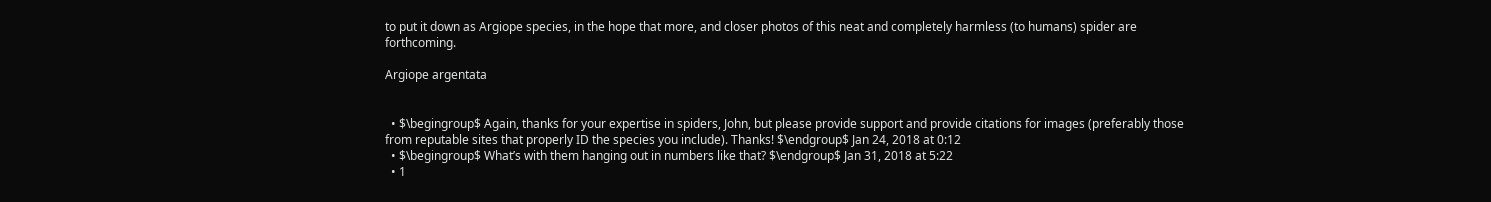to put it down as Argiope species, in the hope that more, and closer photos of this neat and completely harmless (to humans) spider are forthcoming.

Argiope argentata


  • $\begingroup$ Again, thanks for your expertise in spiders, John, but please provide support and provide citations for images (preferably those from reputable sites that properly ID the species you include). Thanks! $\endgroup$ Jan 24, 2018 at 0:12
  • $\begingroup$ What’s with them hanging out in numbers like that? $\endgroup$ Jan 31, 2018 at 5:22
  • 1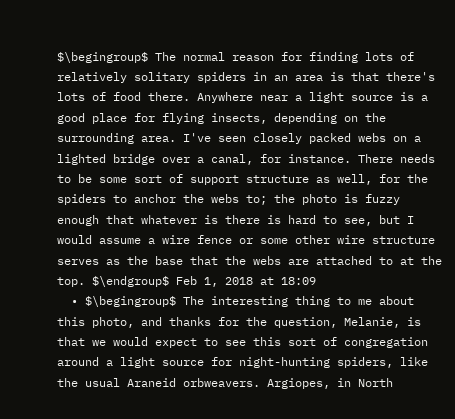$\begingroup$ The normal reason for finding lots of relatively solitary spiders in an area is that there's lots of food there. Anywhere near a light source is a good place for flying insects, depending on the surrounding area. I've seen closely packed webs on a lighted bridge over a canal, for instance. There needs to be some sort of support structure as well, for the spiders to anchor the webs to; the photo is fuzzy enough that whatever is there is hard to see, but I would assume a wire fence or some other wire structure serves as the base that the webs are attached to at the top. $\endgroup$ Feb 1, 2018 at 18:09
  • $\begingroup$ The interesting thing to me about this photo, and thanks for the question, Melanie, is that we would expect to see this sort of congregation around a light source for night-hunting spiders, like the usual Araneid orbweavers. Argiopes, in North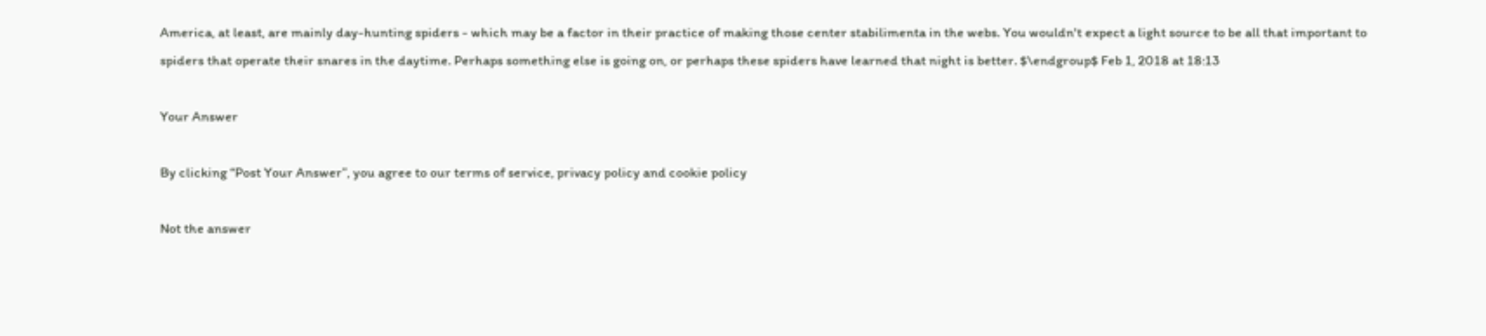America, at least, are mainly day-hunting spiders - which may be a factor in their practice of making those center stabilimenta in the webs. You wouldn't expect a light source to be all that important to spiders that operate their snares in the daytime. Perhaps something else is going on, or perhaps these spiders have learned that night is better. $\endgroup$ Feb 1, 2018 at 18:13

Your Answer

By clicking “Post Your Answer”, you agree to our terms of service, privacy policy and cookie policy

Not the answer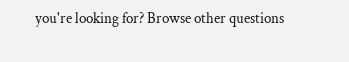you're looking for? Browse other questions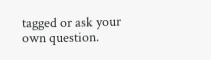tagged or ask your own question.